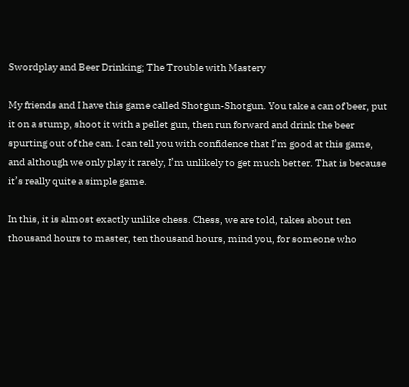Swordplay and Beer Drinking; The Trouble with Mastery

My friends and I have this game called Shotgun-Shotgun. You take a can of beer, put it on a stump, shoot it with a pellet gun, then run forward and drink the beer spurting out of the can. I can tell you with confidence that I’m good at this game, and although we only play it rarely, I’m unlikely to get much better. That is because it’s really quite a simple game.

In this, it is almost exactly unlike chess. Chess, we are told, takes about ten thousand hours to master, ten thousand hours, mind you, for someone who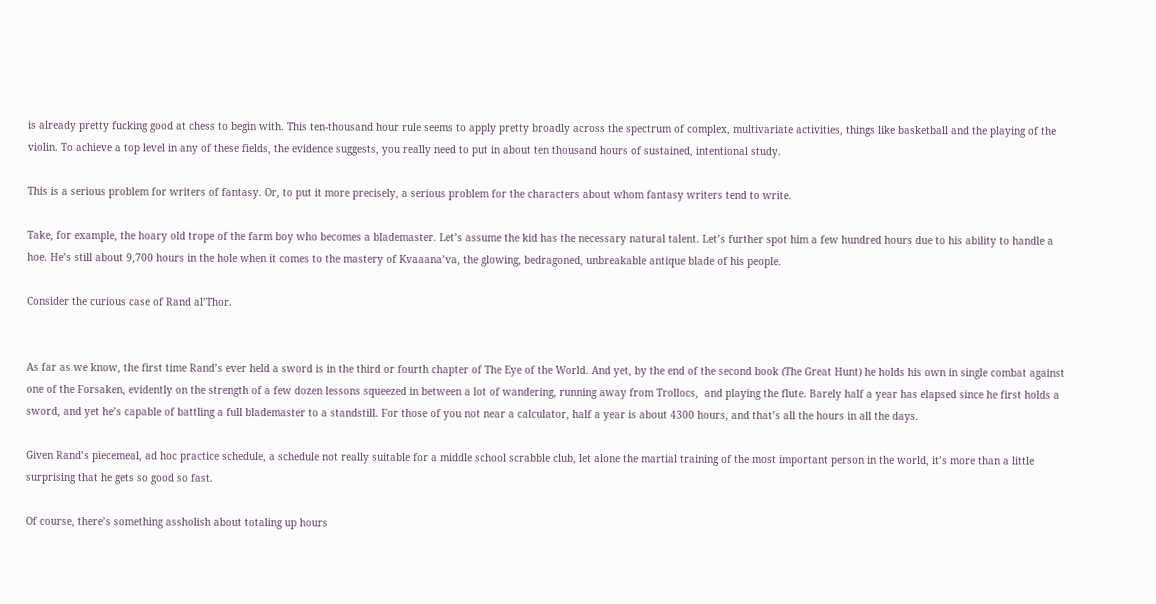is already pretty fucking good at chess to begin with. This ten-thousand hour rule seems to apply pretty broadly across the spectrum of complex, multivariate activities, things like basketball and the playing of the violin. To achieve a top level in any of these fields, the evidence suggests, you really need to put in about ten thousand hours of sustained, intentional study.

This is a serious problem for writers of fantasy. Or, to put it more precisely, a serious problem for the characters about whom fantasy writers tend to write.

Take, for example, the hoary old trope of the farm boy who becomes a blademaster. Let’s assume the kid has the necessary natural talent. Let’s further spot him a few hundred hours due to his ability to handle a hoe. He’s still about 9,700 hours in the hole when it comes to the mastery of Kvaaana’va, the glowing, bedragoned, unbreakable antique blade of his people.

Consider the curious case of Rand al’Thor.


As far as we know, the first time Rand’s ever held a sword is in the third or fourth chapter of The Eye of the World. And yet, by the end of the second book (The Great Hunt) he holds his own in single combat against one of the Forsaken, evidently on the strength of a few dozen lessons squeezed in between a lot of wandering, running away from Trollocs,  and playing the flute. Barely half a year has elapsed since he first holds a sword, and yet he’s capable of battling a full blademaster to a standstill. For those of you not near a calculator, half a year is about 4300 hours, and that’s all the hours in all the days.

Given Rand’s piecemeal, ad hoc practice schedule, a schedule not really suitable for a middle school scrabble club, let alone the martial training of the most important person in the world, it’s more than a little surprising that he gets so good so fast.

Of course, there’s something assholish about totaling up hours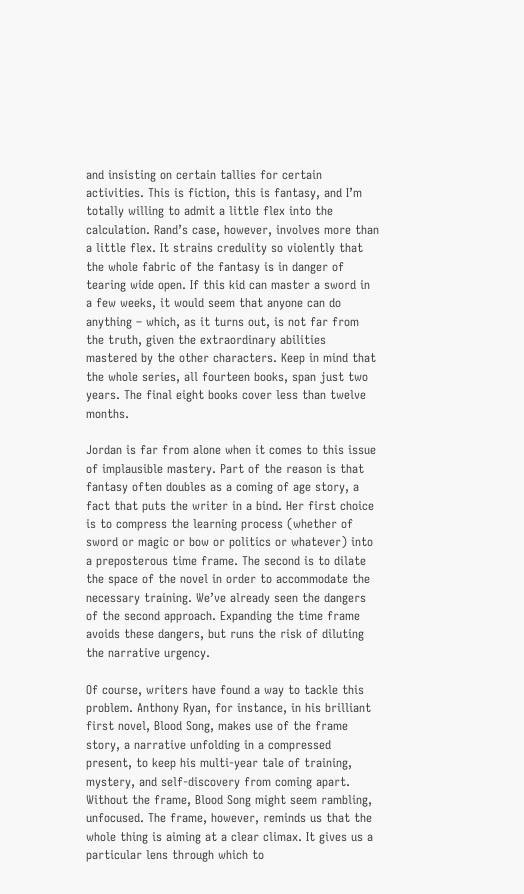and insisting on certain tallies for certain activities. This is fiction, this is fantasy, and I’m totally willing to admit a little flex into the calculation. Rand’s case, however, involves more than a little flex. It strains credulity so violently that the whole fabric of the fantasy is in danger of tearing wide open. If this kid can master a sword in a few weeks, it would seem that anyone can do anything – which, as it turns out, is not far from the truth, given the extraordinary abilities mastered by the other characters. Keep in mind that the whole series, all fourteen books, span just two years. The final eight books cover less than twelve months.

Jordan is far from alone when it comes to this issue of implausible mastery. Part of the reason is that fantasy often doubles as a coming of age story, a fact that puts the writer in a bind. Her first choice is to compress the learning process (whether of sword or magic or bow or politics or whatever) into a preposterous time frame. The second is to dilate the space of the novel in order to accommodate the necessary training. We’ve already seen the dangers of the second approach. Expanding the time frame avoids these dangers, but runs the risk of diluting the narrative urgency.

Of course, writers have found a way to tackle this problem. Anthony Ryan, for instance, in his brilliant first novel, Blood Song, makes use of the frame story, a narrative unfolding in a compressed present, to keep his multi-year tale of training, mystery, and self-discovery from coming apart. Without the frame, Blood Song might seem rambling, unfocused. The frame, however, reminds us that the whole thing is aiming at a clear climax. It gives us a particular lens through which to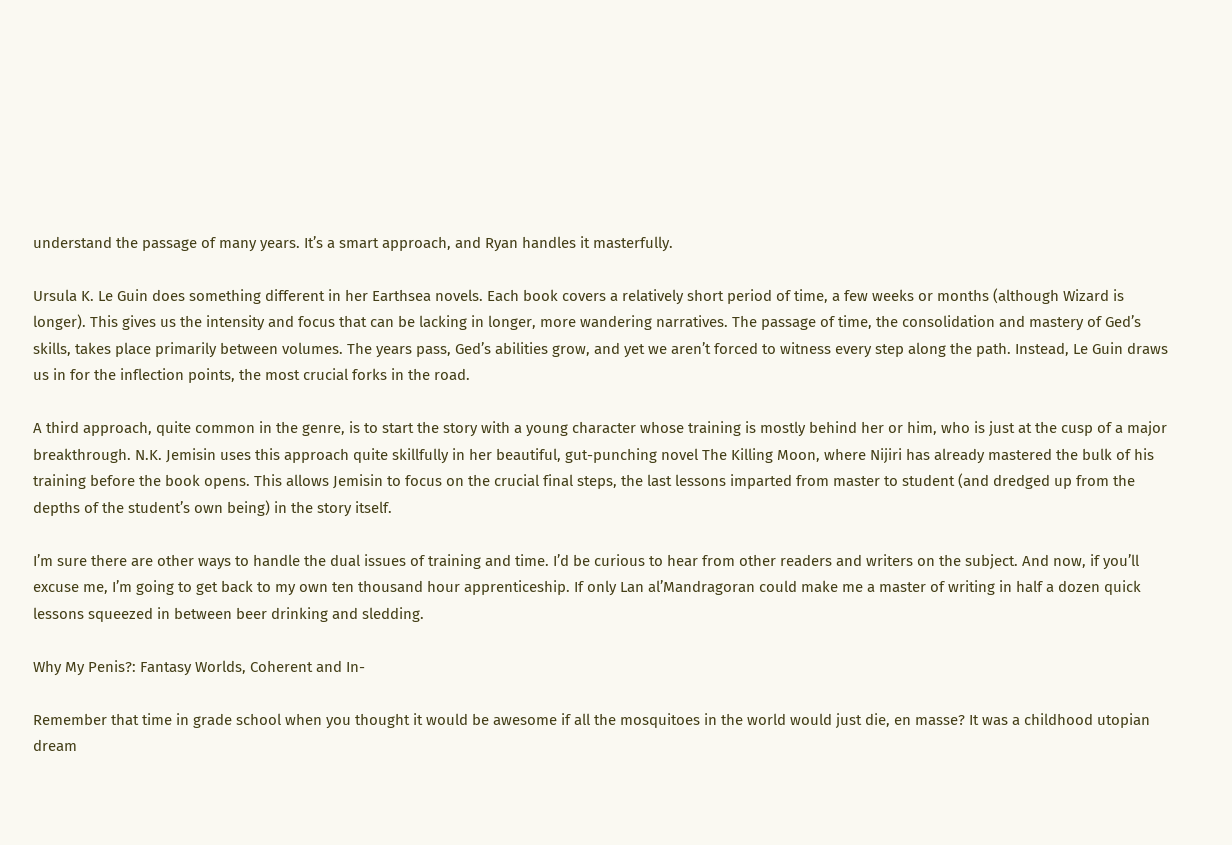understand the passage of many years. It’s a smart approach, and Ryan handles it masterfully.

Ursula K. Le Guin does something different in her Earthsea novels. Each book covers a relatively short period of time, a few weeks or months (although Wizard is longer). This gives us the intensity and focus that can be lacking in longer, more wandering narratives. The passage of time, the consolidation and mastery of Ged’s skills, takes place primarily between volumes. The years pass, Ged’s abilities grow, and yet we aren’t forced to witness every step along the path. Instead, Le Guin draws us in for the inflection points, the most crucial forks in the road.

A third approach, quite common in the genre, is to start the story with a young character whose training is mostly behind her or him, who is just at the cusp of a major breakthrough. N.K. Jemisin uses this approach quite skillfully in her beautiful, gut-punching novel The Killing Moon, where Nijiri has already mastered the bulk of his training before the book opens. This allows Jemisin to focus on the crucial final steps, the last lessons imparted from master to student (and dredged up from the depths of the student’s own being) in the story itself.

I’m sure there are other ways to handle the dual issues of training and time. I’d be curious to hear from other readers and writers on the subject. And now, if you’ll excuse me, I’m going to get back to my own ten thousand hour apprenticeship. If only Lan al’Mandragoran could make me a master of writing in half a dozen quick lessons squeezed in between beer drinking and sledding.

Why My Penis?: Fantasy Worlds, Coherent and In-

Remember that time in grade school when you thought it would be awesome if all the mosquitoes in the world would just die, en masse? It was a childhood utopian dream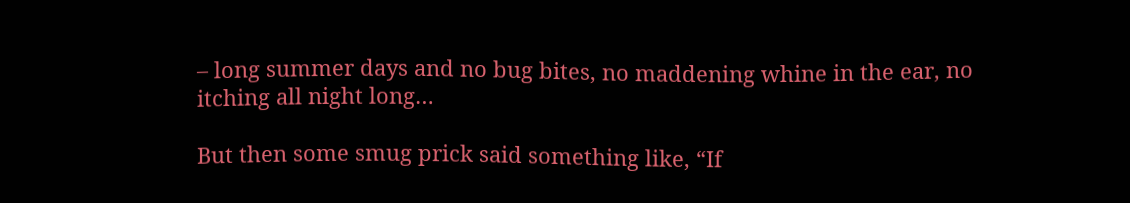– long summer days and no bug bites, no maddening whine in the ear, no itching all night long…

But then some smug prick said something like, “If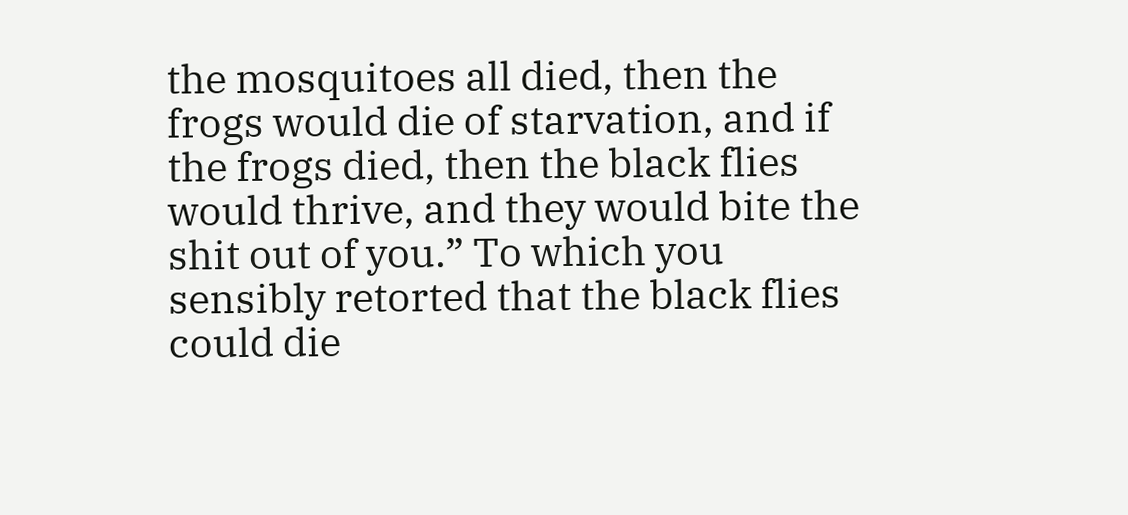the mosquitoes all died, then the frogs would die of starvation, and if the frogs died, then the black flies would thrive, and they would bite the shit out of you.” To which you sensibly retorted that the black flies could die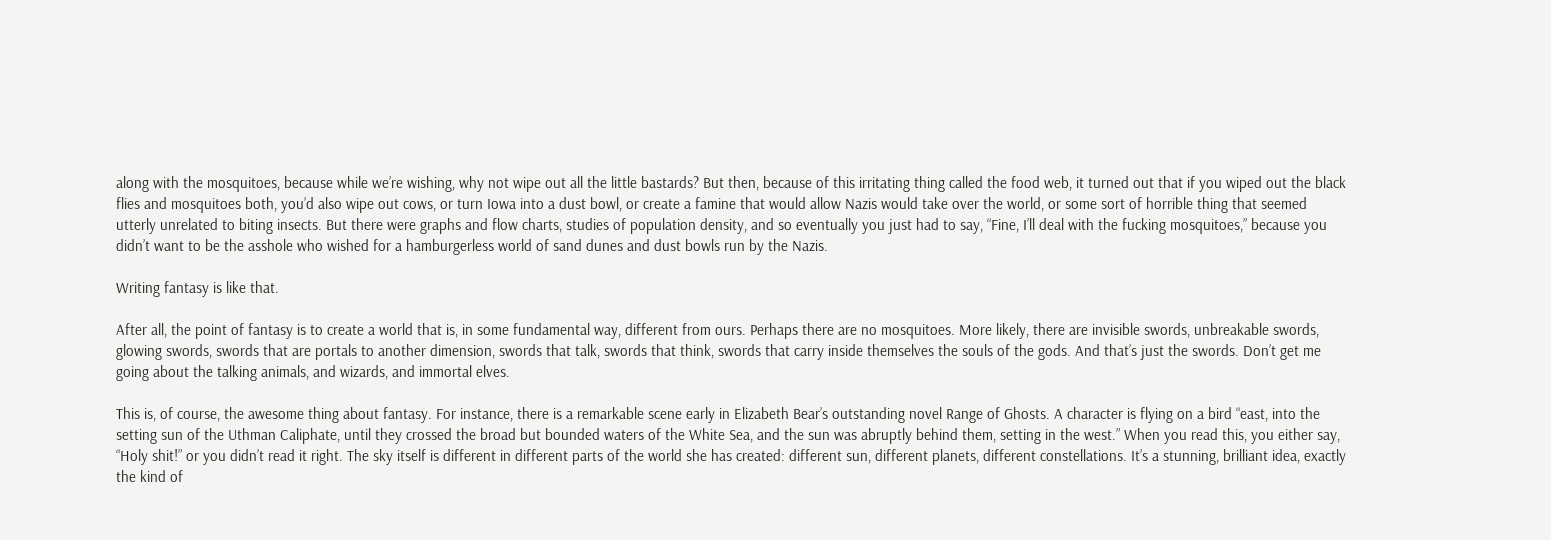along with the mosquitoes, because while we’re wishing, why not wipe out all the little bastards? But then, because of this irritating thing called the food web, it turned out that if you wiped out the black flies and mosquitoes both, you’d also wipe out cows, or turn Iowa into a dust bowl, or create a famine that would allow Nazis would take over the world, or some sort of horrible thing that seemed utterly unrelated to biting insects. But there were graphs and flow charts, studies of population density, and so eventually you just had to say, “Fine, I’ll deal with the fucking mosquitoes,” because you didn’t want to be the asshole who wished for a hamburgerless world of sand dunes and dust bowls run by the Nazis.

Writing fantasy is like that.

After all, the point of fantasy is to create a world that is, in some fundamental way, different from ours. Perhaps there are no mosquitoes. More likely, there are invisible swords, unbreakable swords, glowing swords, swords that are portals to another dimension, swords that talk, swords that think, swords that carry inside themselves the souls of the gods. And that’s just the swords. Don’t get me going about the talking animals, and wizards, and immortal elves.

This is, of course, the awesome thing about fantasy. For instance, there is a remarkable scene early in Elizabeth Bear’s outstanding novel Range of Ghosts. A character is flying on a bird “east, into the setting sun of the Uthman Caliphate, until they crossed the broad but bounded waters of the White Sea, and the sun was abruptly behind them, setting in the west.” When you read this, you either say, “Holy shit!” or you didn’t read it right. The sky itself is different in different parts of the world she has created: different sun, different planets, different constellations. It’s a stunning, brilliant idea, exactly the kind of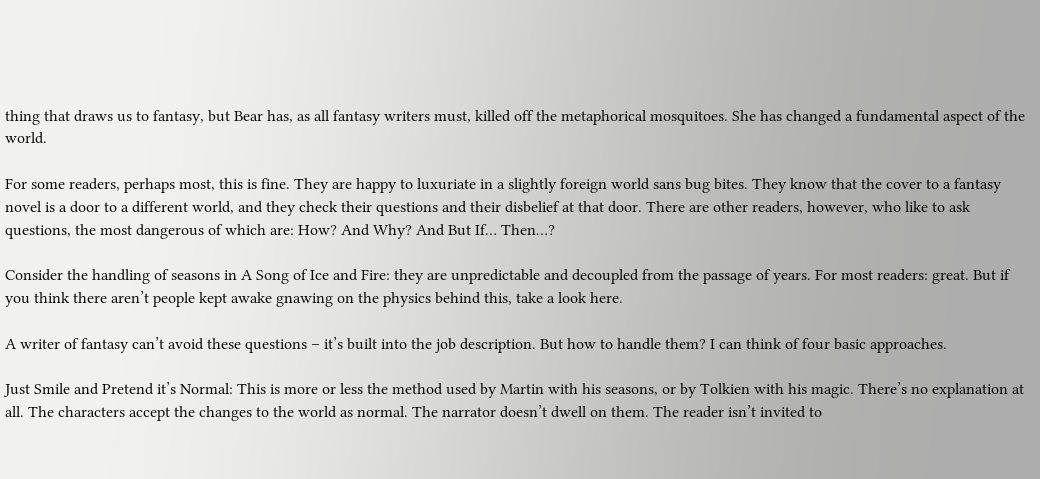thing that draws us to fantasy, but Bear has, as all fantasy writers must, killed off the metaphorical mosquitoes. She has changed a fundamental aspect of the world.

For some readers, perhaps most, this is fine. They are happy to luxuriate in a slightly foreign world sans bug bites. They know that the cover to a fantasy novel is a door to a different world, and they check their questions and their disbelief at that door. There are other readers, however, who like to ask questions, the most dangerous of which are: How? And Why? And But If… Then…?

Consider the handling of seasons in A Song of Ice and Fire: they are unpredictable and decoupled from the passage of years. For most readers: great. But if you think there aren’t people kept awake gnawing on the physics behind this, take a look here.

A writer of fantasy can’t avoid these questions – it’s built into the job description. But how to handle them? I can think of four basic approaches.

Just Smile and Pretend it’s Normal: This is more or less the method used by Martin with his seasons, or by Tolkien with his magic. There’s no explanation at all. The characters accept the changes to the world as normal. The narrator doesn’t dwell on them. The reader isn’t invited to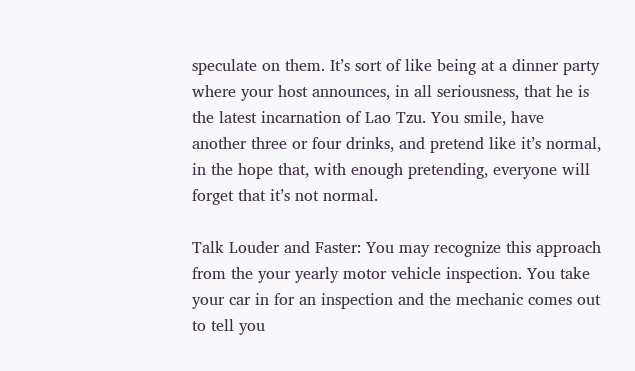speculate on them. It’s sort of like being at a dinner party where your host announces, in all seriousness, that he is the latest incarnation of Lao Tzu. You smile, have another three or four drinks, and pretend like it’s normal, in the hope that, with enough pretending, everyone will forget that it’s not normal.

Talk Louder and Faster: You may recognize this approach from the your yearly motor vehicle inspection. You take your car in for an inspection and the mechanic comes out to tell you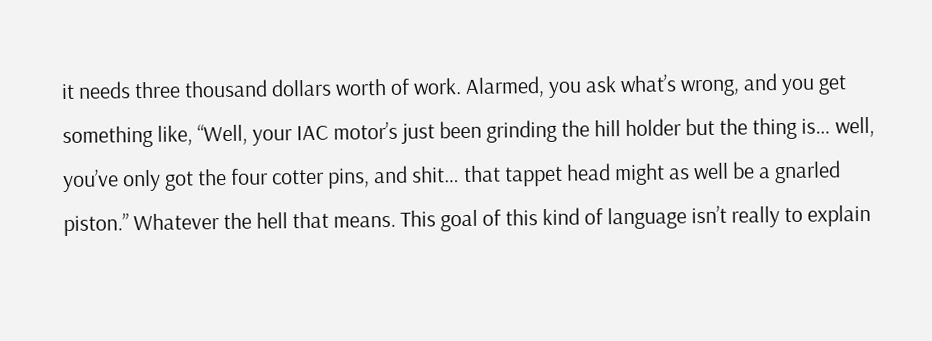it needs three thousand dollars worth of work. Alarmed, you ask what’s wrong, and you get something like, “Well, your IAC motor’s just been grinding the hill holder but the thing is… well, you’ve only got the four cotter pins, and shit… that tappet head might as well be a gnarled piston.” Whatever the hell that means. This goal of this kind of language isn’t really to explain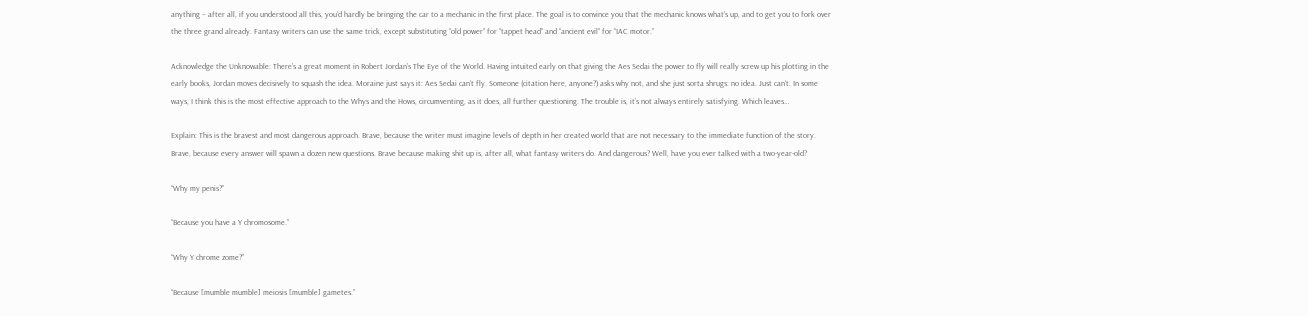anything – after all, if you understood all this, you’d hardly be bringing the car to a mechanic in the first place. The goal is to convince you that the mechanic knows what’s up, and to get you to fork over the three grand already. Fantasy writers can use the same trick, except substituting “old power” for “tappet head” and “ancient evil” for “IAC motor.”

Acknowledge the Unknowable: There’s a great moment in Robert Jordan’s The Eye of the World. Having intuited early on that giving the Aes Sedai the power to fly will really screw up his plotting in the early books, Jordan moves decisively to squash the idea. Moraine just says it: Aes Sedai can’t fly. Someone (citation here, anyone?) asks why not, and she just sorta shrugs: no idea. Just can’t. In some ways, I think this is the most effective approach to the Whys and the Hows, circumventing, as it does, all further questioning. The trouble is, it’s not always entirely satisfying. Which leaves…

Explain: This is the bravest and most dangerous approach. Brave, because the writer must imagine levels of depth in her created world that are not necessary to the immediate function of the story. Brave, because every answer will spawn a dozen new questions. Brave because making shit up is, after all, what fantasy writers do. And dangerous? Well, have you ever talked with a two-year-old?

“Why my penis?”

“Because you have a Y chromosome.”

“Why Y chrome zome?”

“Because [mumble mumble] meiosis [mumble] gametes.”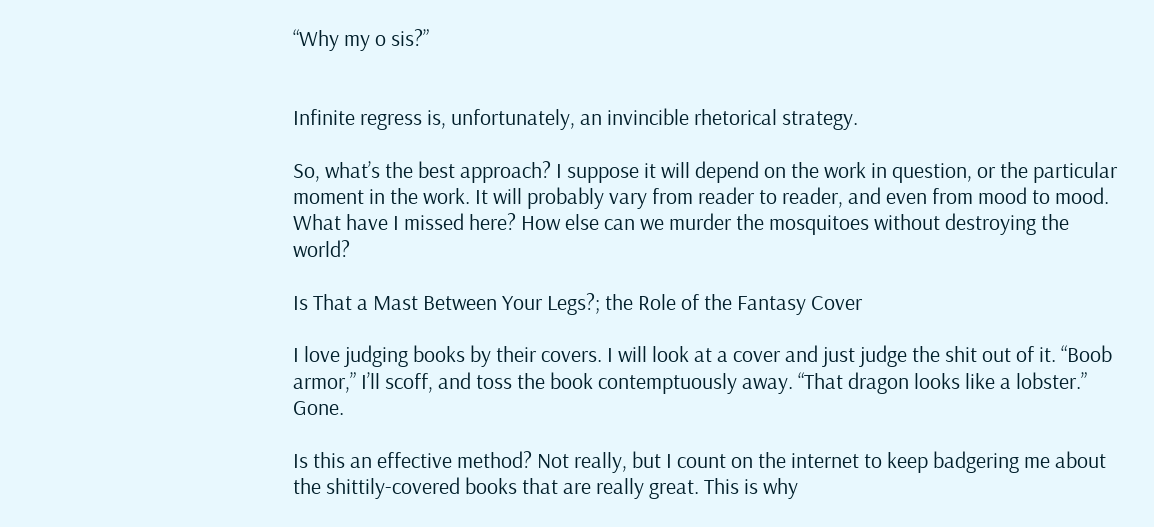“Why my o sis?”


Infinite regress is, unfortunately, an invincible rhetorical strategy.

So, what’s the best approach? I suppose it will depend on the work in question, or the particular moment in the work. It will probably vary from reader to reader, and even from mood to mood. What have I missed here? How else can we murder the mosquitoes without destroying the world?

Is That a Mast Between Your Legs?; the Role of the Fantasy Cover

I love judging books by their covers. I will look at a cover and just judge the shit out of it. “Boob armor,” I’ll scoff, and toss the book contemptuously away. “That dragon looks like a lobster.” Gone.

Is this an effective method? Not really, but I count on the internet to keep badgering me about the shittily-covered books that are really great. This is why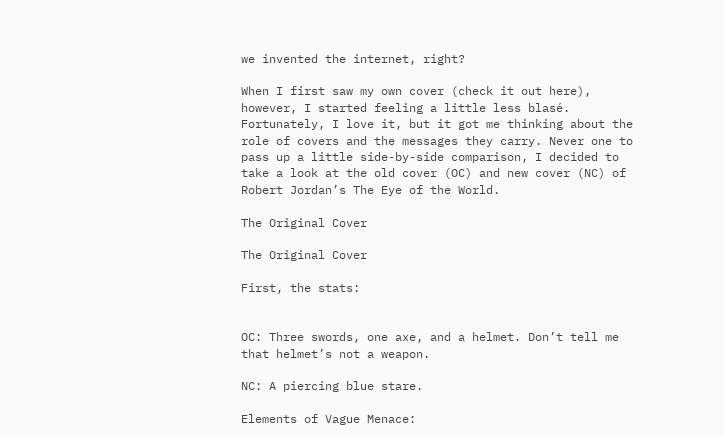we invented the internet, right?

When I first saw my own cover (check it out here), however, I started feeling a little less blasé. Fortunately, I love it, but it got me thinking about the role of covers and the messages they carry. Never one to pass up a little side-by-side comparison, I decided to take a look at the old cover (OC) and new cover (NC) of Robert Jordan’s The Eye of the World.

The Original Cover

The Original Cover

First, the stats:


OC: Three swords, one axe, and a helmet. Don’t tell me that helmet’s not a weapon.

NC: A piercing blue stare.

Elements of Vague Menace: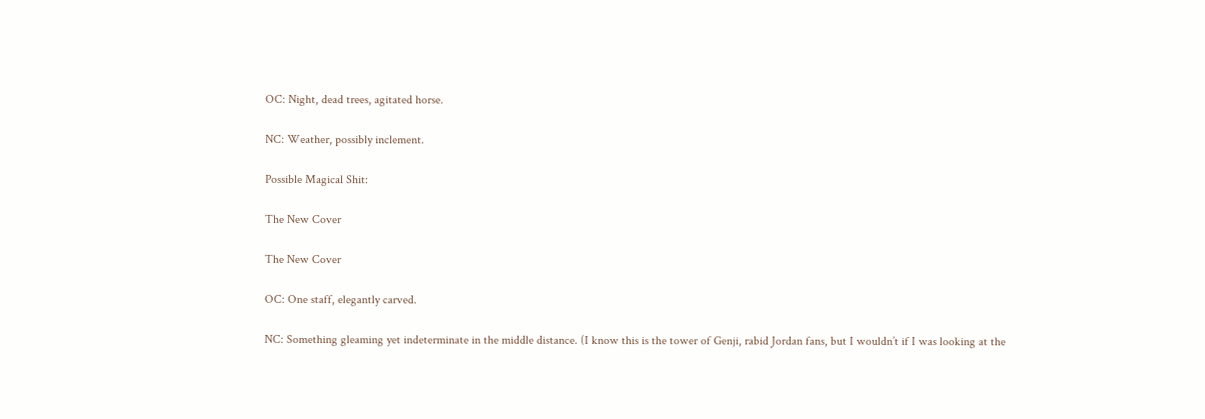OC: Night, dead trees, agitated horse.

NC: Weather, possibly inclement.

Possible Magical Shit:

The New Cover

The New Cover

OC: One staff, elegantly carved.

NC: Something gleaming yet indeterminate in the middle distance. (I know this is the tower of Genji, rabid Jordan fans, but I wouldn’t if I was looking at the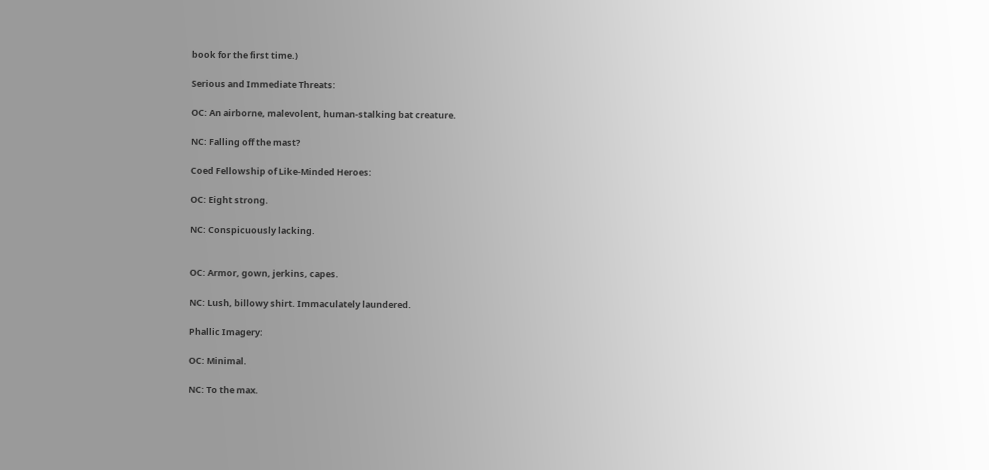book for the first time.)

Serious and Immediate Threats:

OC: An airborne, malevolent, human-stalking bat creature.

NC: Falling off the mast?

Coed Fellowship of Like-Minded Heroes:

OC: Eight strong.

NC: Conspicuously lacking.


OC: Armor, gown, jerkins, capes.

NC: Lush, billowy shirt. Immaculately laundered.

Phallic Imagery:

OC: Minimal.

NC: To the max.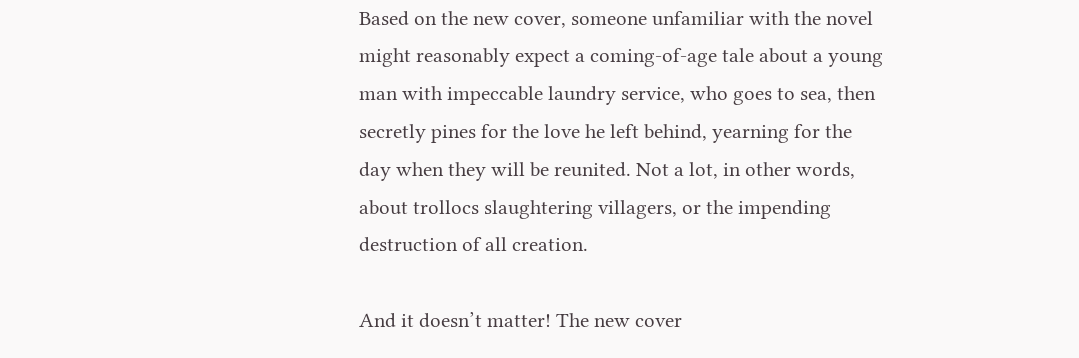Based on the new cover, someone unfamiliar with the novel might reasonably expect a coming-of-age tale about a young man with impeccable laundry service, who goes to sea, then secretly pines for the love he left behind, yearning for the day when they will be reunited. Not a lot, in other words, about trollocs slaughtering villagers, or the impending destruction of all creation.

And it doesn’t matter! The new cover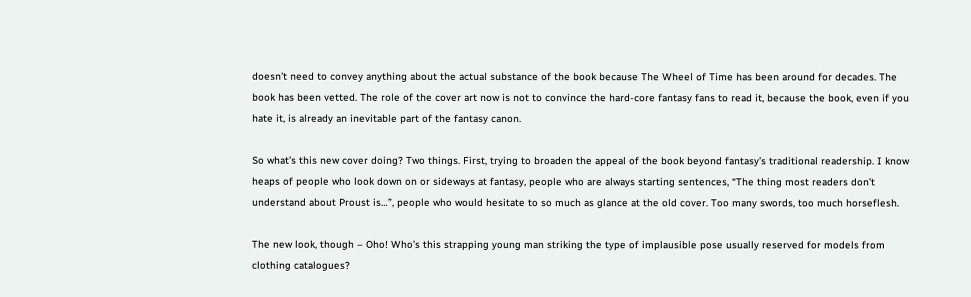doesn’t need to convey anything about the actual substance of the book because The Wheel of Time has been around for decades. The book has been vetted. The role of the cover art now is not to convince the hard-core fantasy fans to read it, because the book, even if you hate it, is already an inevitable part of the fantasy canon.

So what’s this new cover doing? Two things. First, trying to broaden the appeal of the book beyond fantasy’s traditional readership. I know heaps of people who look down on or sideways at fantasy, people who are always starting sentences, “The thing most readers don’t understand about Proust is…”, people who would hesitate to so much as glance at the old cover. Too many swords, too much horseflesh.

The new look, though – Oho! Who’s this strapping young man striking the type of implausible pose usually reserved for models from clothing catalogues?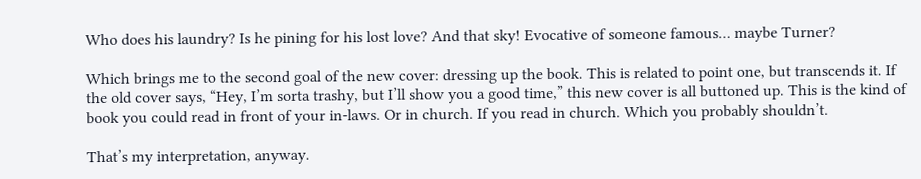Who does his laundry? Is he pining for his lost love? And that sky! Evocative of someone famous… maybe Turner?

Which brings me to the second goal of the new cover: dressing up the book. This is related to point one, but transcends it. If the old cover says, “Hey, I’m sorta trashy, but I’ll show you a good time,” this new cover is all buttoned up. This is the kind of book you could read in front of your in-laws. Or in church. If you read in church. Which you probably shouldn’t.

That’s my interpretation, anyway.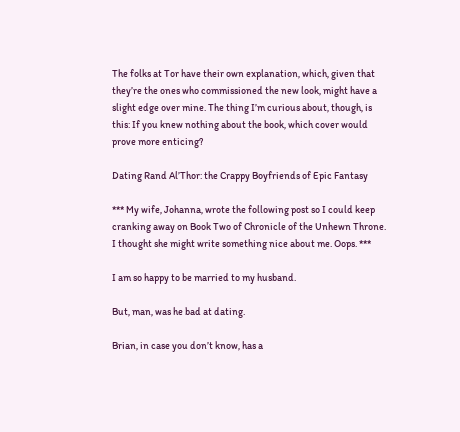The folks at Tor have their own explanation, which, given that they’re the ones who commissioned the new look, might have a slight edge over mine. The thing I’m curious about, though, is this: If you knew nothing about the book, which cover would prove more enticing?

Dating Rand Al’Thor: the Crappy Boyfriends of Epic Fantasy

*** My wife, Johanna, wrote the following post so I could keep cranking away on Book Two of Chronicle of the Unhewn Throne. I thought she might write something nice about me. Oops. ***

I am so happy to be married to my husband.

But, man, was he bad at dating.

Brian, in case you don’t know, has a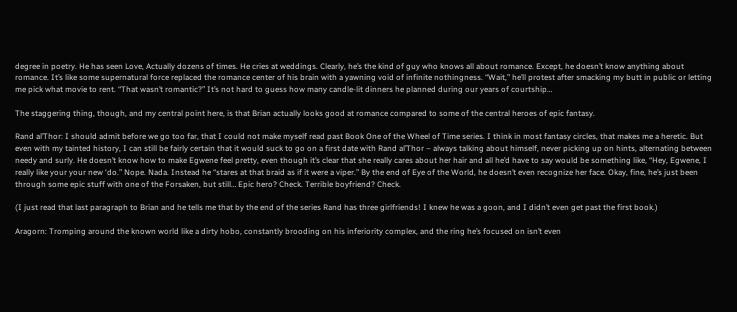degree in poetry. He has seen Love, Actually dozens of times. He cries at weddings. Clearly, he’s the kind of guy who knows all about romance. Except, he doesn’t know anything about romance. It’s like some supernatural force replaced the romance center of his brain with a yawning void of infinite nothingness. “Wait,” he’ll protest after smacking my butt in public or letting me pick what movie to rent. “That wasn’t romantic?” It’s not hard to guess how many candle-lit dinners he planned during our years of courtship…

The staggering thing, though, and my central point here, is that Brian actually looks good at romance compared to some of the central heroes of epic fantasy.

Rand al’Thor: I should admit before we go too far, that I could not make myself read past Book One of the Wheel of Time series. I think in most fantasy circles, that makes me a heretic. But even with my tainted history, I can still be fairly certain that it would suck to go on a first date with Rand al’Thor – always talking about himself, never picking up on hints, alternating between needy and surly. He doesn’t know how to make Egwene feel pretty, even though it’s clear that she really cares about her hair and all he’d have to say would be something like, “Hey, Egwene, I really like your your new ‘do.” Nope. Nada. Instead he “stares at that braid as if it were a viper.” By the end of Eye of the World, he doesn’t even recognize her face. Okay, fine, he’s just been through some epic stuff with one of the Forsaken, but still… Epic hero? Check. Terrible boyfriend? Check.

(I just read that last paragraph to Brian and he tells me that by the end of the series Rand has three girlfriends! I knew he was a goon, and I didn’t even get past the first book.)

Aragorn: Tromping around the known world like a dirty hobo, constantly brooding on his inferiority complex, and the ring he’s focused on isn’t even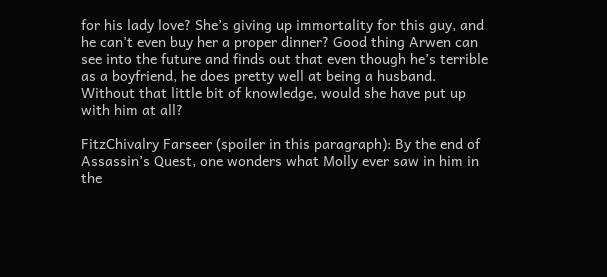for his lady love? She’s giving up immortality for this guy, and he can’t even buy her a proper dinner? Good thing Arwen can see into the future and finds out that even though he’s terrible as a boyfriend, he does pretty well at being a husband. Without that little bit of knowledge, would she have put up with him at all?

FitzChivalry Farseer (spoiler in this paragraph): By the end of Assassin’s Quest, one wonders what Molly ever saw in him in the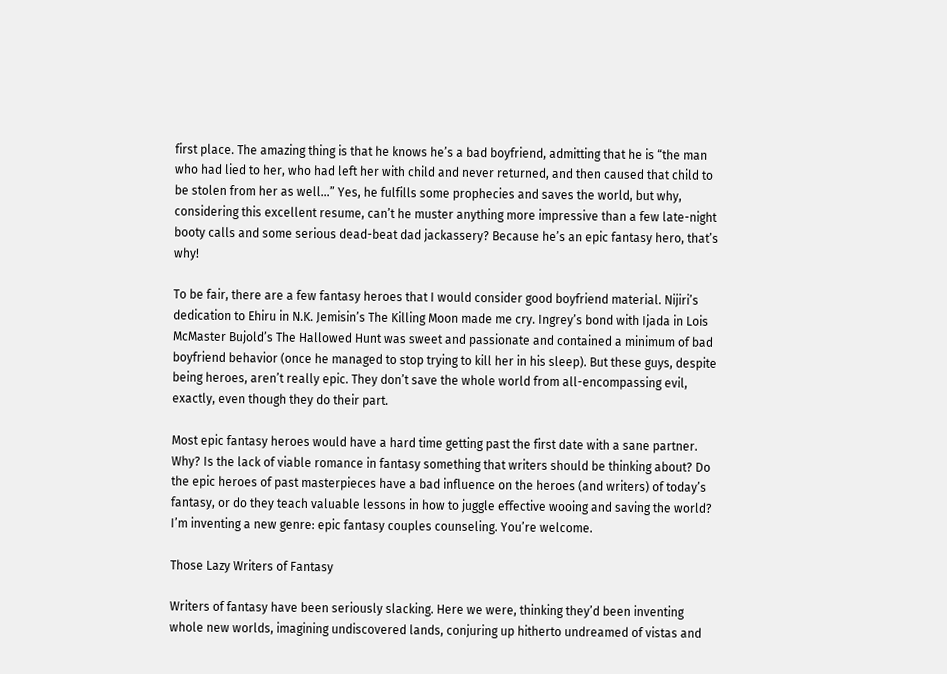first place. The amazing thing is that he knows he’s a bad boyfriend, admitting that he is “the man who had lied to her, who had left her with child and never returned, and then caused that child to be stolen from her as well…” Yes, he fulfills some prophecies and saves the world, but why, considering this excellent resume, can’t he muster anything more impressive than a few late-night booty calls and some serious dead-beat dad jackassery? Because he’s an epic fantasy hero, that’s why!

To be fair, there are a few fantasy heroes that I would consider good boyfriend material. Nijiri’s dedication to Ehiru in N.K. Jemisin’s The Killing Moon made me cry. Ingrey’s bond with Ijada in Lois McMaster Bujold’s The Hallowed Hunt was sweet and passionate and contained a minimum of bad boyfriend behavior (once he managed to stop trying to kill her in his sleep). But these guys, despite being heroes, aren’t really epic. They don’t save the whole world from all-encompassing evil, exactly, even though they do their part.

Most epic fantasy heroes would have a hard time getting past the first date with a sane partner. Why? Is the lack of viable romance in fantasy something that writers should be thinking about? Do the epic heroes of past masterpieces have a bad influence on the heroes (and writers) of today’s fantasy, or do they teach valuable lessons in how to juggle effective wooing and saving the world? I’m inventing a new genre: epic fantasy couples counseling. You’re welcome.

Those Lazy Writers of Fantasy

Writers of fantasy have been seriously slacking. Here we were, thinking they’d been inventing whole new worlds, imagining undiscovered lands, conjuring up hitherto undreamed of vistas and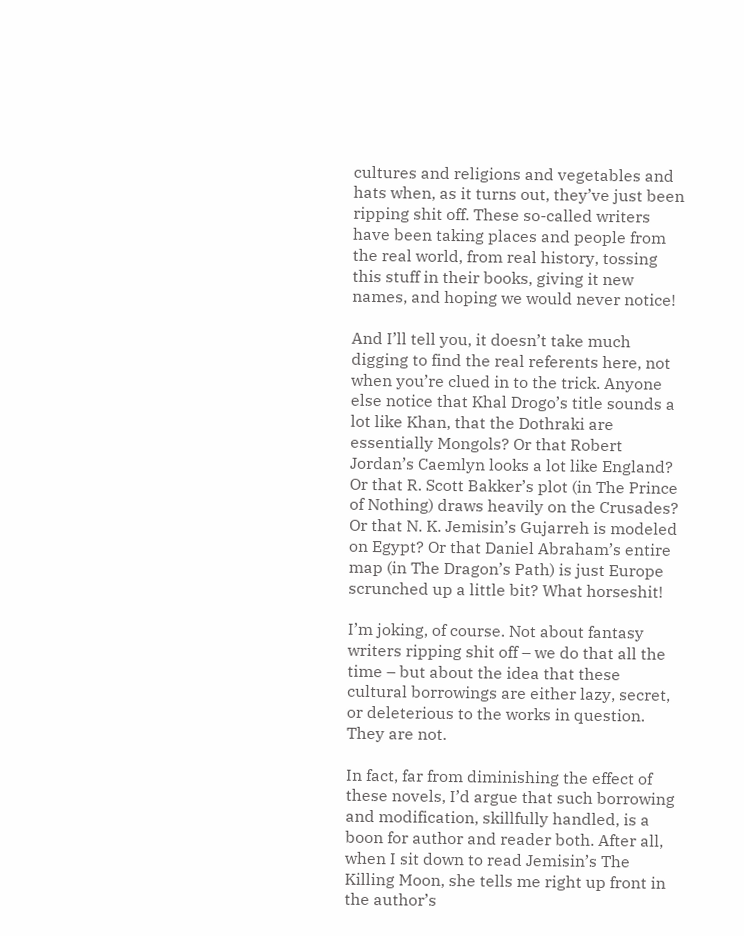cultures and religions and vegetables and hats when, as it turns out, they’ve just been ripping shit off. These so-called writers have been taking places and people from the real world, from real history, tossing this stuff in their books, giving it new names, and hoping we would never notice!

And I’ll tell you, it doesn’t take much digging to find the real referents here, not when you’re clued in to the trick. Anyone else notice that Khal Drogo’s title sounds a lot like Khan, that the Dothraki are essentially Mongols? Or that Robert Jordan’s Caemlyn looks a lot like England? Or that R. Scott Bakker’s plot (in The Prince of Nothing) draws heavily on the Crusades? Or that N. K. Jemisin’s Gujarreh is modeled on Egypt? Or that Daniel Abraham’s entire map (in The Dragon’s Path) is just Europe scrunched up a little bit? What horseshit!

I’m joking, of course. Not about fantasy writers ripping shit off – we do that all the time – but about the idea that these cultural borrowings are either lazy, secret, or deleterious to the works in question. They are not.

In fact, far from diminishing the effect of these novels, I’d argue that such borrowing and modification, skillfully handled, is a boon for author and reader both. After all, when I sit down to read Jemisin’s The Killing Moon, she tells me right up front in the author’s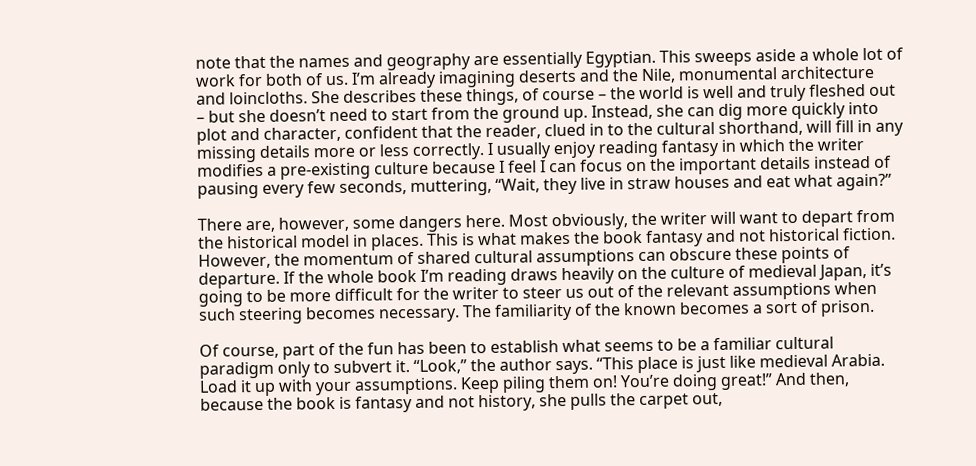note that the names and geography are essentially Egyptian. This sweeps aside a whole lot of work for both of us. I’m already imagining deserts and the Nile, monumental architecture and loincloths. She describes these things, of course – the world is well and truly fleshed out – but she doesn’t need to start from the ground up. Instead, she can dig more quickly into plot and character, confident that the reader, clued in to the cultural shorthand, will fill in any missing details more or less correctly. I usually enjoy reading fantasy in which the writer modifies a pre-existing culture because I feel I can focus on the important details instead of pausing every few seconds, muttering, “Wait, they live in straw houses and eat what again?”

There are, however, some dangers here. Most obviously, the writer will want to depart from the historical model in places. This is what makes the book fantasy and not historical fiction. However, the momentum of shared cultural assumptions can obscure these points of departure. If the whole book I’m reading draws heavily on the culture of medieval Japan, it’s going to be more difficult for the writer to steer us out of the relevant assumptions when such steering becomes necessary. The familiarity of the known becomes a sort of prison.

Of course, part of the fun has been to establish what seems to be a familiar cultural paradigm only to subvert it. “Look,” the author says. “This place is just like medieval Arabia. Load it up with your assumptions. Keep piling them on! You’re doing great!” And then, because the book is fantasy and not history, she pulls the carpet out,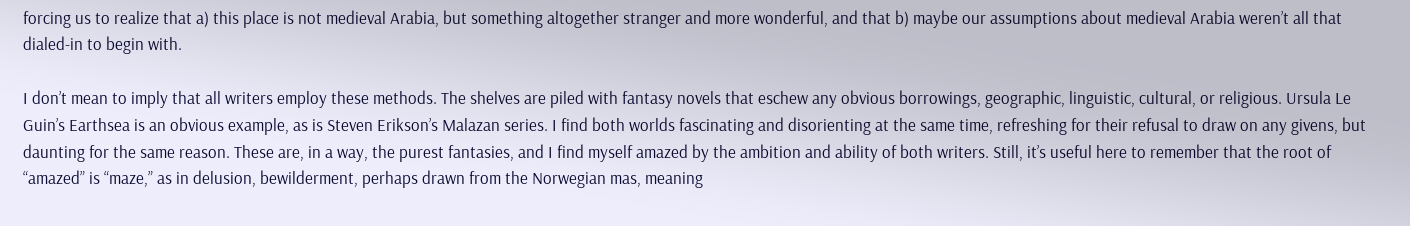forcing us to realize that a) this place is not medieval Arabia, but something altogether stranger and more wonderful, and that b) maybe our assumptions about medieval Arabia weren’t all that dialed-in to begin with.

I don’t mean to imply that all writers employ these methods. The shelves are piled with fantasy novels that eschew any obvious borrowings, geographic, linguistic, cultural, or religious. Ursula Le Guin’s Earthsea is an obvious example, as is Steven Erikson’s Malazan series. I find both worlds fascinating and disorienting at the same time, refreshing for their refusal to draw on any givens, but daunting for the same reason. These are, in a way, the purest fantasies, and I find myself amazed by the ambition and ability of both writers. Still, it’s useful here to remember that the root of “amazed” is “maze,” as in delusion, bewilderment, perhaps drawn from the Norwegian mas, meaning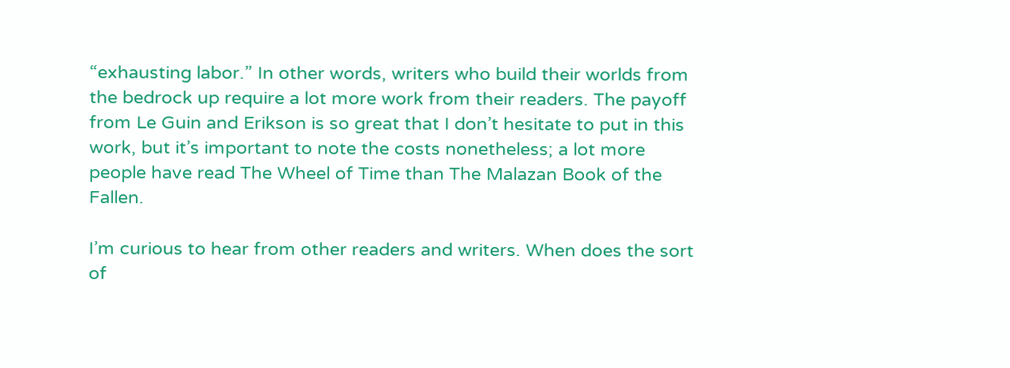“exhausting labor.” In other words, writers who build their worlds from the bedrock up require a lot more work from their readers. The payoff from Le Guin and Erikson is so great that I don’t hesitate to put in this work, but it’s important to note the costs nonetheless; a lot more people have read The Wheel of Time than The Malazan Book of the Fallen.

I’m curious to hear from other readers and writers. When does the sort of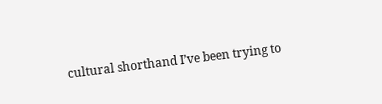cultural shorthand I’ve been trying to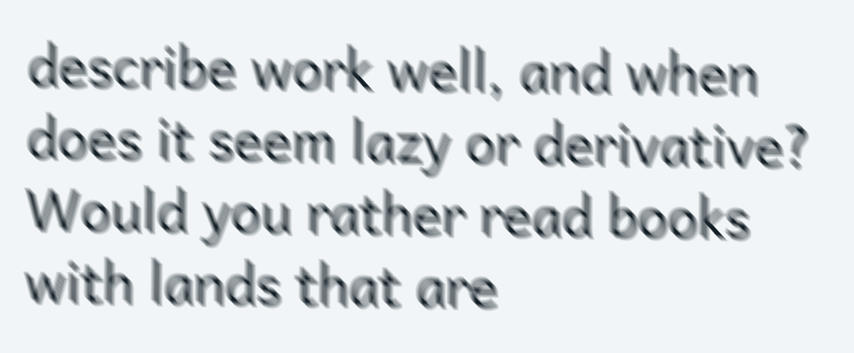describe work well, and when does it seem lazy or derivative? Would you rather read books with lands that are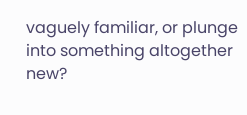vaguely familiar, or plunge into something altogether new?